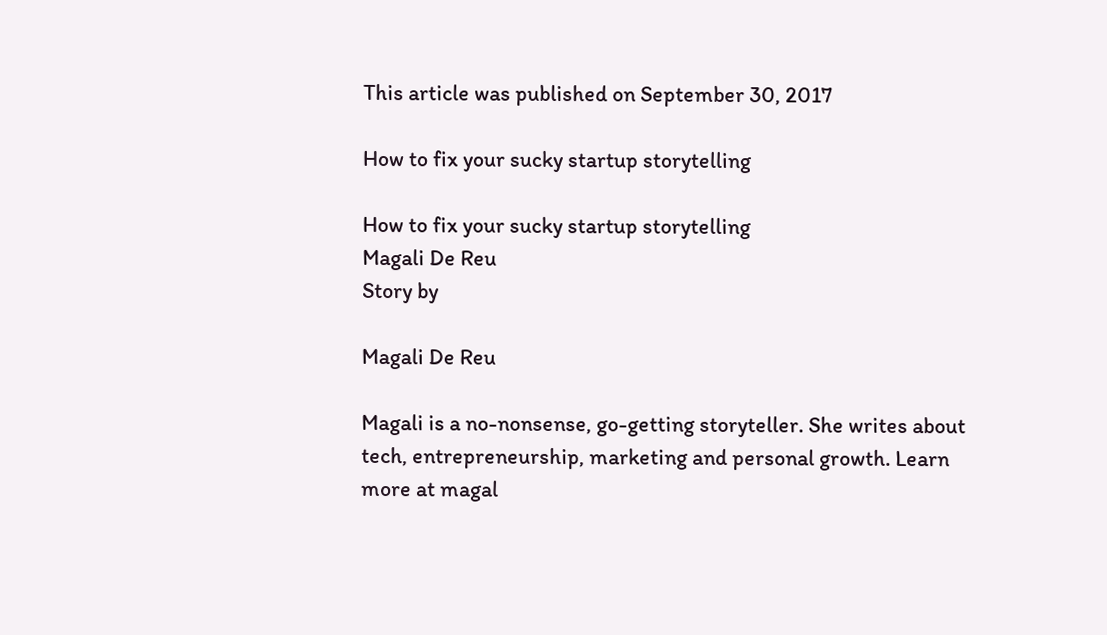This article was published on September 30, 2017

How to fix your sucky startup storytelling

How to fix your sucky startup storytelling
Magali De Reu
Story by

Magali De Reu

Magali is a no-nonsense, go-getting storyteller. She writes about tech, entrepreneurship, marketing and personal growth. Learn more at magal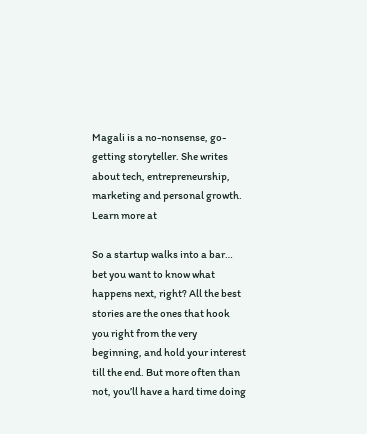Magali is a no-nonsense, go-getting storyteller. She writes about tech, entrepreneurship, marketing and personal growth. Learn more at

So a startup walks into a bar… bet you want to know what happens next, right? All the best stories are the ones that hook you right from the very beginning, and hold your interest till the end. But more often than not, you’ll have a hard time doing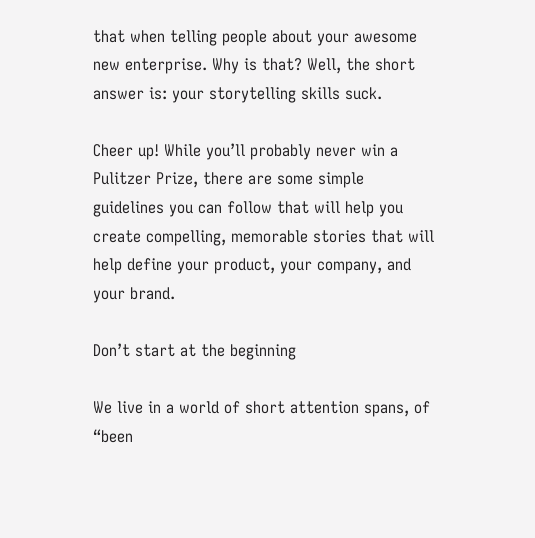that when telling people about your awesome new enterprise. Why is that? Well, the short answer is: your storytelling skills suck.

Cheer up! While you’ll probably never win a Pulitzer Prize, there are some simple guidelines you can follow that will help you create compelling, memorable stories that will help define your product, your company, and your brand.

Don’t start at the beginning

We live in a world of short attention spans, of “been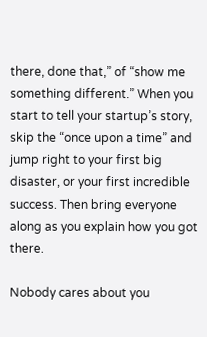there, done that,” of “show me something different.” When you start to tell your startup’s story, skip the “once upon a time” and jump right to your first big disaster, or your first incredible success. Then bring everyone along as you explain how you got there.

Nobody cares about you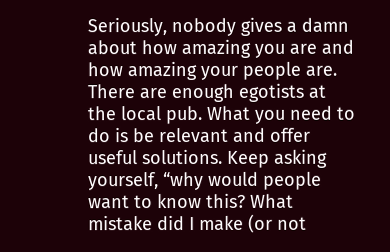Seriously, nobody gives a damn about how amazing you are and how amazing your people are. There are enough egotists at the local pub. What you need to do is be relevant and offer useful solutions. Keep asking yourself, “why would people want to know this? What mistake did I make (or not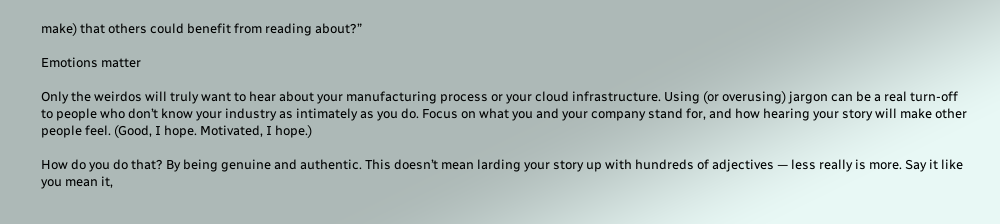make) that others could benefit from reading about?”

Emotions matter

Only the weirdos will truly want to hear about your manufacturing process or your cloud infrastructure. Using (or overusing) jargon can be a real turn-off to people who don’t know your industry as intimately as you do. Focus on what you and your company stand for, and how hearing your story will make other people feel. (Good, I hope. Motivated, I hope.)

How do you do that? By being genuine and authentic. This doesn’t mean larding your story up with hundreds of adjectives — less really is more. Say it like you mean it,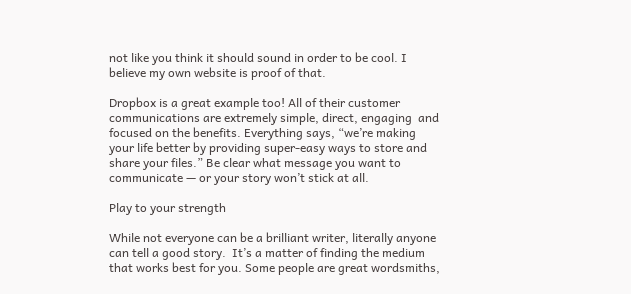not like you think it should sound in order to be cool. I believe my own website is proof of that.

Dropbox is a great example too! All of their customer communications are extremely simple, direct, engaging  and focused on the benefits. Everything says, “we’re making your life better by providing super-easy ways to store and share your files.” Be clear what message you want to communicate — or your story won’t stick at all.

Play to your strength

While not everyone can be a brilliant writer, literally anyone can tell a good story.  It’s a matter of finding the medium that works best for you. Some people are great wordsmiths,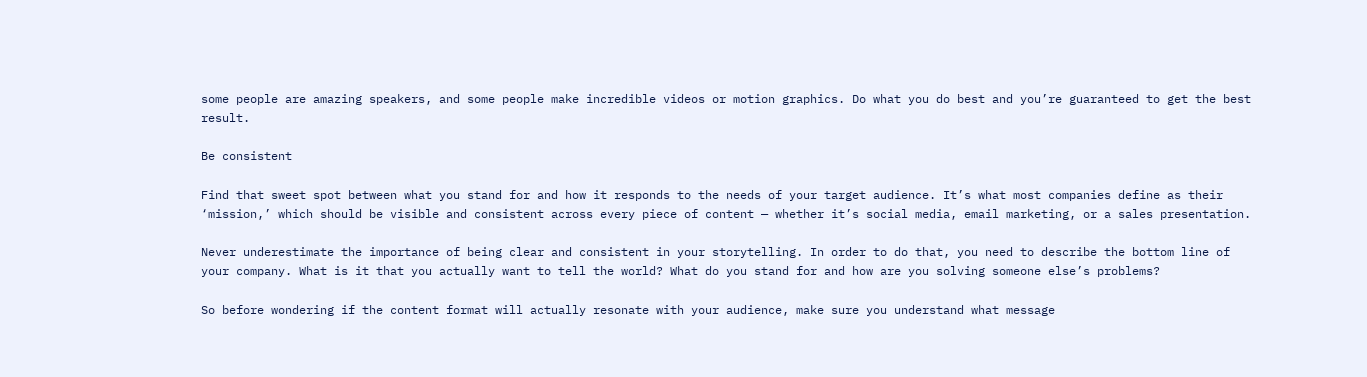some people are amazing speakers, and some people make incredible videos or motion graphics. Do what you do best and you’re guaranteed to get the best result.

Be consistent

Find that sweet spot between what you stand for and how it responds to the needs of your target audience. It’s what most companies define as their ‘mission,’ which should be visible and consistent across every piece of content — whether it’s social media, email marketing, or a sales presentation.

Never underestimate the importance of being clear and consistent in your storytelling. In order to do that, you need to describe the bottom line of your company. What is it that you actually want to tell the world? What do you stand for and how are you solving someone else’s problems?

So before wondering if the content format will actually resonate with your audience, make sure you understand what message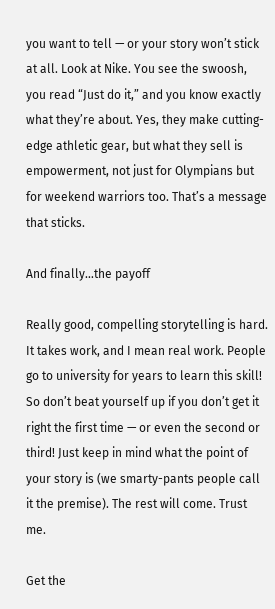you want to tell — or your story won’t stick at all. Look at Nike. You see the swoosh, you read “Just do it,” and you know exactly what they’re about. Yes, they make cutting-edge athletic gear, but what they sell is empowerment, not just for Olympians but for weekend warriors too. That’s a message that sticks.

And finally…the payoff

Really good, compelling storytelling is hard. It takes work, and I mean real work. People go to university for years to learn this skill! So don’t beat yourself up if you don’t get it right the first time — or even the second or third! Just keep in mind what the point of your story is (we smarty-pants people call it the premise). The rest will come. Trust me.

Get the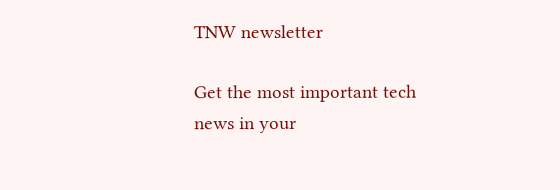TNW newsletter

Get the most important tech news in your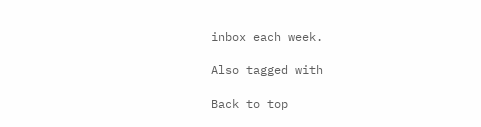inbox each week.

Also tagged with

Back to top